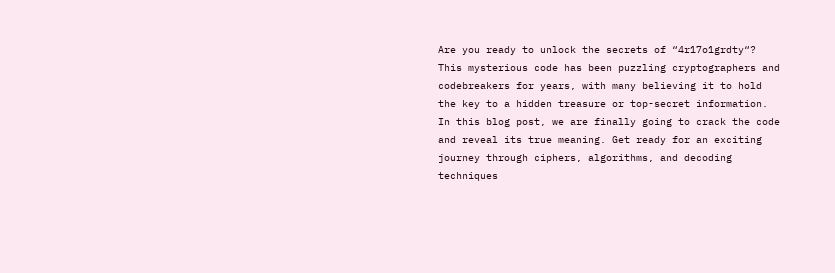Are you ready to unlock the secrets of “4r17o1grdty“? This mysterious code has been puzzling cryptographers and codebreakers for years, with many believing it to hold the key to a hidden treasure or top-secret information. In this blog post, we are finally going to crack the code and reveal its true meaning. Get ready for an exciting journey through ciphers, algorithms, and decoding techniques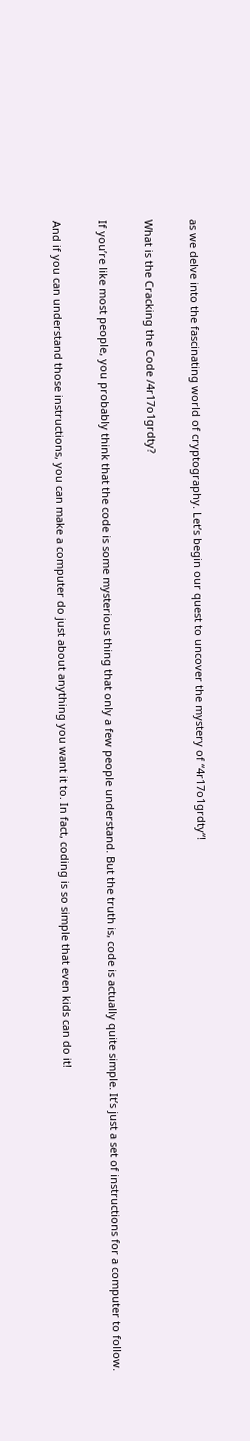as we delve into the fascinating world of cryptography. Let’s begin our quest to uncover the mystery of “4r17o1grdty“!

What is the Cracking the Code /4r17o1grdty?

If you’re like most people, you probably think that the code is some mysterious thing that only a few people understand. But the truth is, code is actually quite simple. It’s just a set of instructions for a computer to follow.

And if you can understand those instructions, you can make a computer do just about anything you want it to. In fact, coding is so simple that even kids can do it!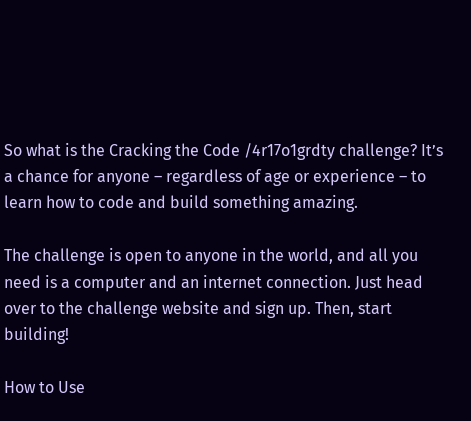So what is the Cracking the Code /4r17o1grdty challenge? It’s a chance for anyone – regardless of age or experience – to learn how to code and build something amazing.

The challenge is open to anyone in the world, and all you need is a computer and an internet connection. Just head over to the challenge website and sign up. Then, start building!

How to Use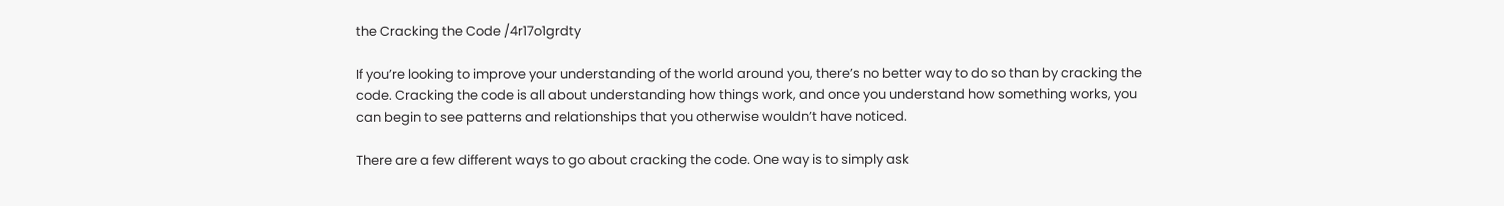the Cracking the Code /4r17o1grdty

If you’re looking to improve your understanding of the world around you, there’s no better way to do so than by cracking the code. Cracking the code is all about understanding how things work, and once you understand how something works, you can begin to see patterns and relationships that you otherwise wouldn’t have noticed.

There are a few different ways to go about cracking the code. One way is to simply ask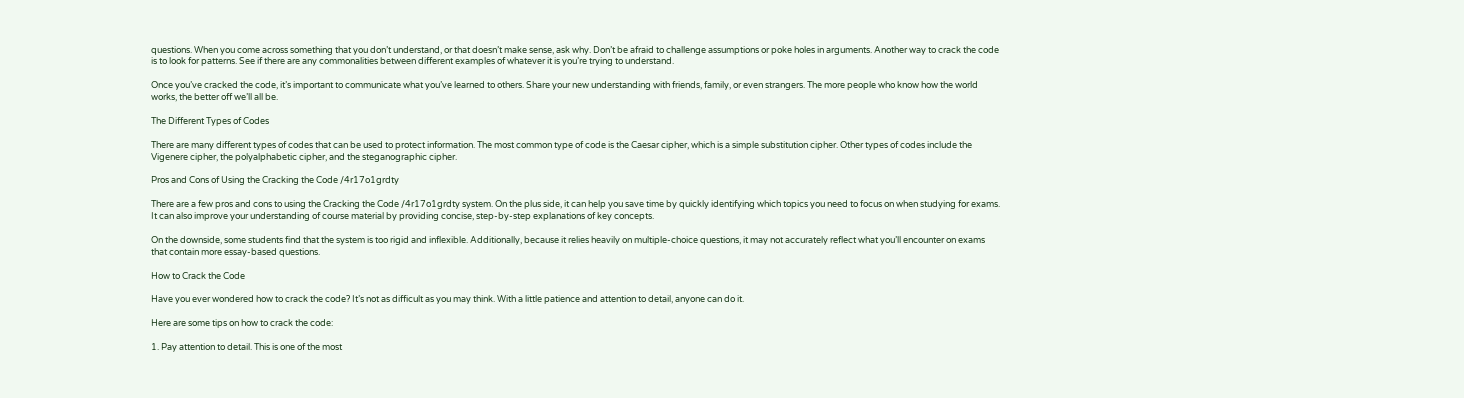questions. When you come across something that you don’t understand, or that doesn’t make sense, ask why. Don’t be afraid to challenge assumptions or poke holes in arguments. Another way to crack the code is to look for patterns. See if there are any commonalities between different examples of whatever it is you’re trying to understand.

Once you’ve cracked the code, it’s important to communicate what you’ve learned to others. Share your new understanding with friends, family, or even strangers. The more people who know how the world works, the better off we’ll all be.

The Different Types of Codes

There are many different types of codes that can be used to protect information. The most common type of code is the Caesar cipher, which is a simple substitution cipher. Other types of codes include the Vigenere cipher, the polyalphabetic cipher, and the steganographic cipher.

Pros and Cons of Using the Cracking the Code /4r17o1grdty

There are a few pros and cons to using the Cracking the Code /4r17o1grdty system. On the plus side, it can help you save time by quickly identifying which topics you need to focus on when studying for exams. It can also improve your understanding of course material by providing concise, step-by-step explanations of key concepts.

On the downside, some students find that the system is too rigid and inflexible. Additionally, because it relies heavily on multiple-choice questions, it may not accurately reflect what you’ll encounter on exams that contain more essay-based questions.

How to Crack the Code

Have you ever wondered how to crack the code? It’s not as difficult as you may think. With a little patience and attention to detail, anyone can do it.

Here are some tips on how to crack the code:

1. Pay attention to detail. This is one of the most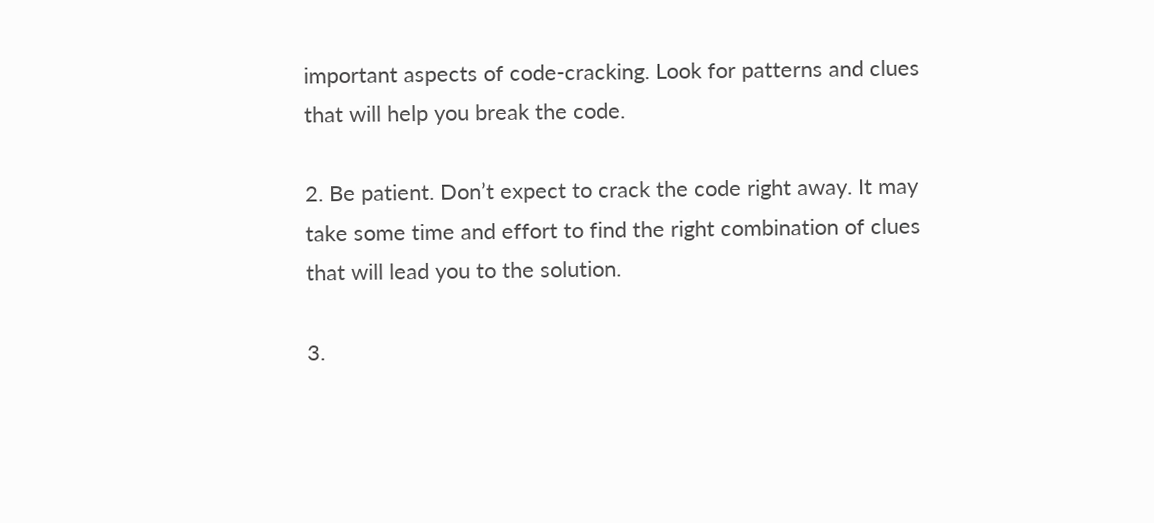important aspects of code-cracking. Look for patterns and clues that will help you break the code.

2. Be patient. Don’t expect to crack the code right away. It may take some time and effort to find the right combination of clues that will lead you to the solution.

3.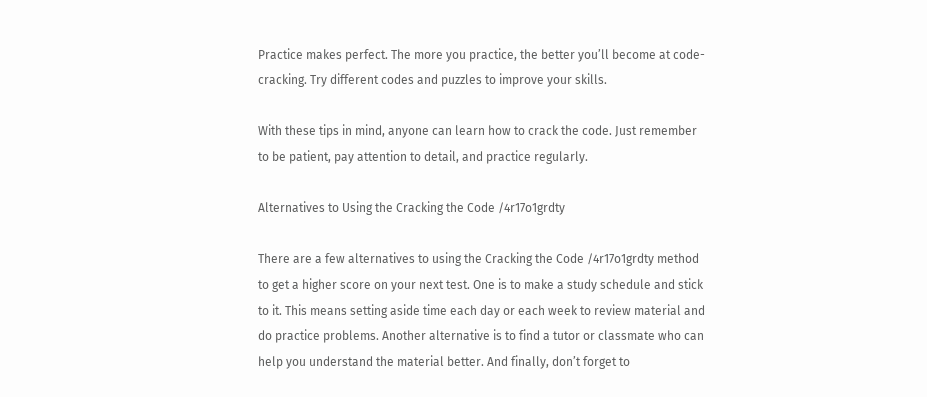Practice makes perfect. The more you practice, the better you’ll become at code-cracking. Try different codes and puzzles to improve your skills.

With these tips in mind, anyone can learn how to crack the code. Just remember to be patient, pay attention to detail, and practice regularly.

Alternatives to Using the Cracking the Code /4r17o1grdty

There are a few alternatives to using the Cracking the Code /4r17o1grdty method to get a higher score on your next test. One is to make a study schedule and stick to it. This means setting aside time each day or each week to review material and do practice problems. Another alternative is to find a tutor or classmate who can help you understand the material better. And finally, don’t forget to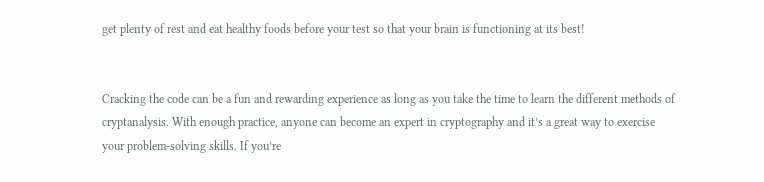get plenty of rest and eat healthy foods before your test so that your brain is functioning at its best!


Cracking the code can be a fun and rewarding experience as long as you take the time to learn the different methods of cryptanalysis. With enough practice, anyone can become an expert in cryptography and it’s a great way to exercise your problem-solving skills. If you’re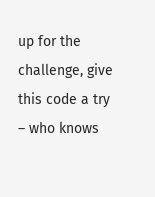up for the challenge, give this code a try – who knows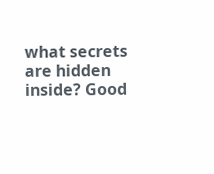what secrets are hidden inside? Good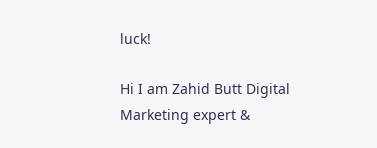luck!

Hi I am Zahid Butt Digital Marketing expert &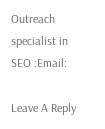Outreach specialist in SEO :Email:

Leave A Reply